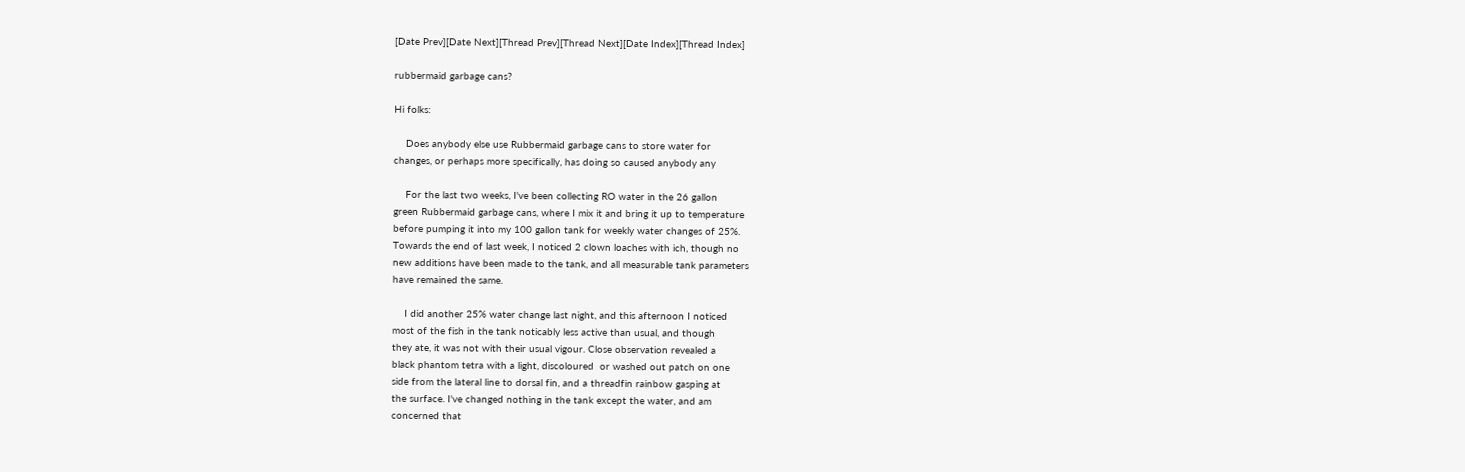[Date Prev][Date Next][Thread Prev][Thread Next][Date Index][Thread Index]

rubbermaid garbage cans?

Hi folks:

    Does anybody else use Rubbermaid garbage cans to store water for
changes, or perhaps more specifically, has doing so caused anybody any

    For the last two weeks, I've been collecting RO water in the 26 gallon
green Rubbermaid garbage cans, where I mix it and bring it up to temperature
before pumping it into my 100 gallon tank for weekly water changes of 25%.
Towards the end of last week, I noticed 2 clown loaches with ich, though no
new additions have been made to the tank, and all measurable tank parameters
have remained the same.

    I did another 25% water change last night, and this afternoon I noticed
most of the fish in the tank noticably less active than usual, and though
they ate, it was not with their usual vigour. Close observation revealed a
black phantom tetra with a light, discoloured  or washed out patch on one
side from the lateral line to dorsal fin, and a threadfin rainbow gasping at
the surface. I've changed nothing in the tank except the water, and am
concerned that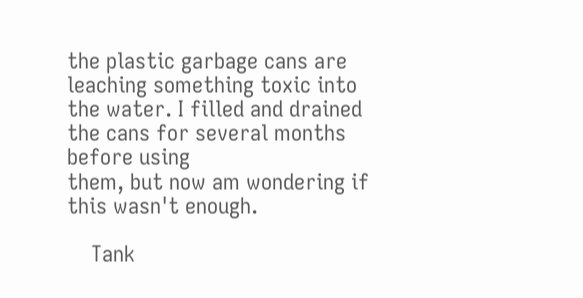the plastic garbage cans are leaching something toxic into
the water. I filled and drained the cans for several months before using
them, but now am wondering if this wasn't enough.

    Tank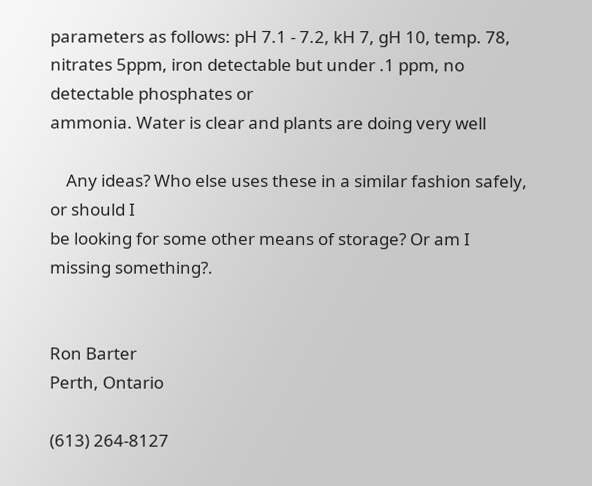parameters as follows: pH 7.1 - 7.2, kH 7, gH 10, temp. 78,
nitrates 5ppm, iron detectable but under .1 ppm, no detectable phosphates or
ammonia. Water is clear and plants are doing very well

    Any ideas? Who else uses these in a similar fashion safely, or should I
be looking for some other means of storage? Or am I missing something?.


Ron Barter
Perth, Ontario

(613) 264-8127